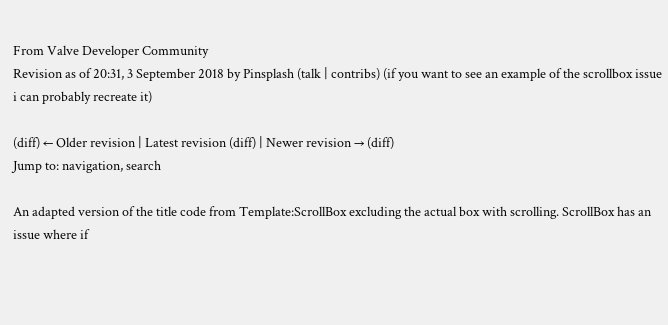From Valve Developer Community
Revision as of 20:31, 3 September 2018 by Pinsplash (talk | contribs) (if you want to see an example of the scrollbox issue i can probably recreate it)

(diff) ← Older revision | Latest revision (diff) | Newer revision → (diff)
Jump to: navigation, search

An adapted version of the title code from Template:ScrollBox excluding the actual box with scrolling. ScrollBox has an issue where if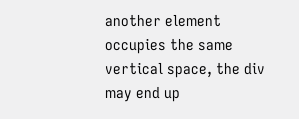another element occupies the same vertical space, the div may end up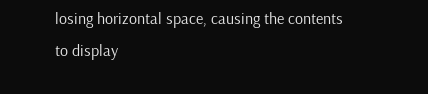losing horizontal space, causing the contents to display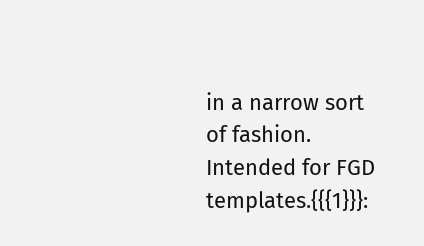in a narrow sort of fashion. Intended for FGD templates.{{{1}}}: